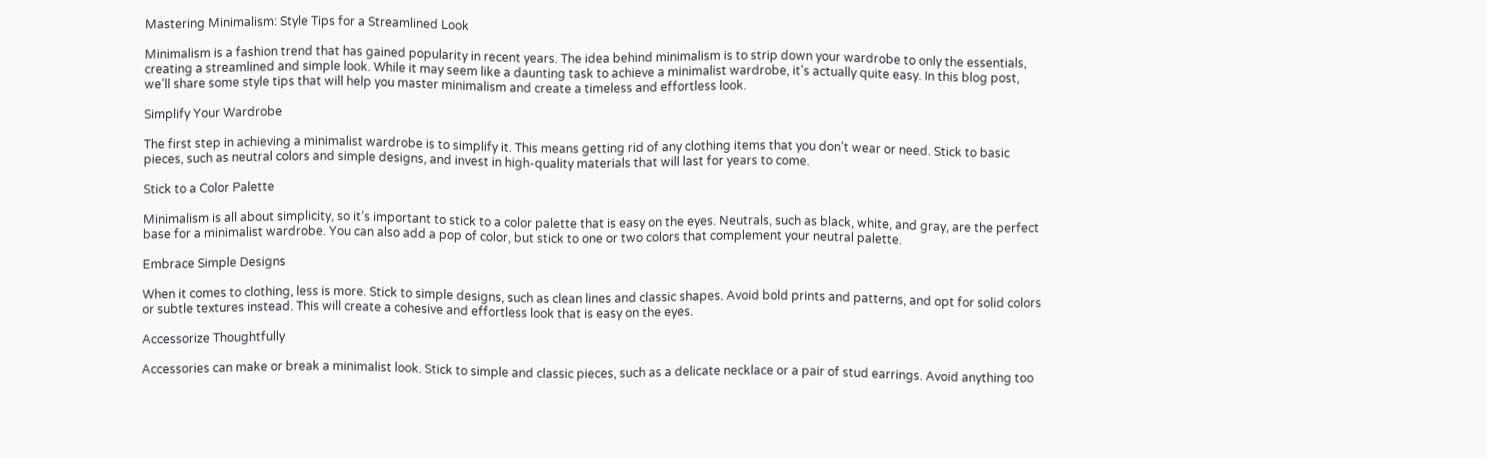Mastering Minimalism: Style Tips for a Streamlined Look

Minimalism is a fashion trend that has gained popularity in recent years. The idea behind minimalism is to strip down your wardrobe to only the essentials, creating a streamlined and simple look. While it may seem like a daunting task to achieve a minimalist wardrobe, it’s actually quite easy. In this blog post, we’ll share some style tips that will help you master minimalism and create a timeless and effortless look.

Simplify Your Wardrobe

The first step in achieving a minimalist wardrobe is to simplify it. This means getting rid of any clothing items that you don’t wear or need. Stick to basic pieces, such as neutral colors and simple designs, and invest in high-quality materials that will last for years to come.

Stick to a Color Palette

Minimalism is all about simplicity, so it’s important to stick to a color palette that is easy on the eyes. Neutrals, such as black, white, and gray, are the perfect base for a minimalist wardrobe. You can also add a pop of color, but stick to one or two colors that complement your neutral palette.

Embrace Simple Designs

When it comes to clothing, less is more. Stick to simple designs, such as clean lines and classic shapes. Avoid bold prints and patterns, and opt for solid colors or subtle textures instead. This will create a cohesive and effortless look that is easy on the eyes.

Accessorize Thoughtfully

Accessories can make or break a minimalist look. Stick to simple and classic pieces, such as a delicate necklace or a pair of stud earrings. Avoid anything too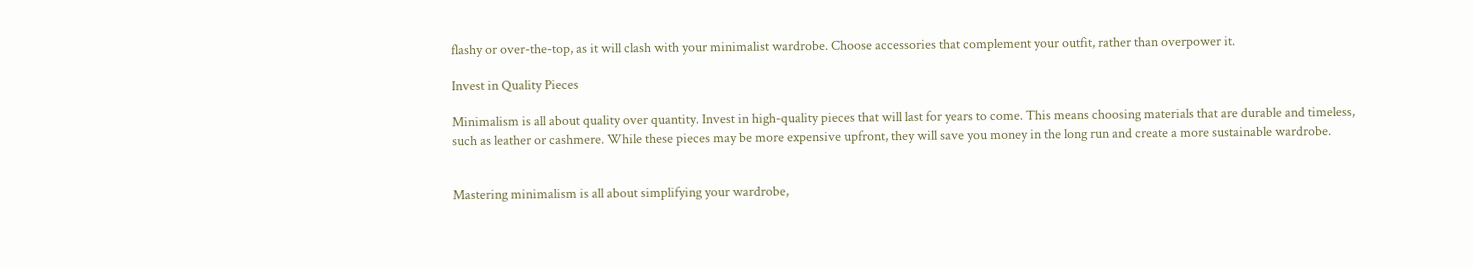flashy or over-the-top, as it will clash with your minimalist wardrobe. Choose accessories that complement your outfit, rather than overpower it.

Invest in Quality Pieces

Minimalism is all about quality over quantity. Invest in high-quality pieces that will last for years to come. This means choosing materials that are durable and timeless, such as leather or cashmere. While these pieces may be more expensive upfront, they will save you money in the long run and create a more sustainable wardrobe.


Mastering minimalism is all about simplifying your wardrobe,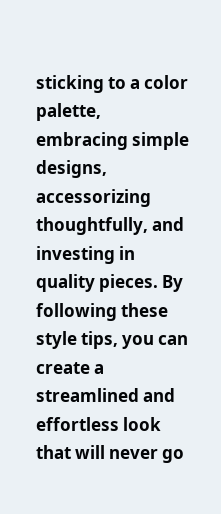sticking to a color palette, embracing simple designs, accessorizing thoughtfully, and investing in quality pieces. By following these style tips, you can create a streamlined and effortless look that will never go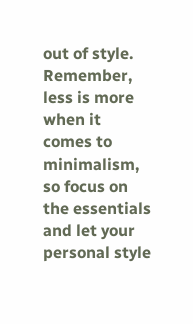out of style. Remember, less is more when it comes to minimalism, so focus on the essentials and let your personal style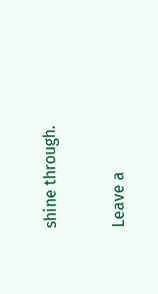shine through.

Leave a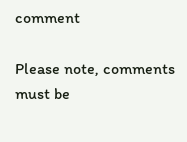comment

Please note, comments must be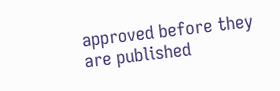approved before they are published